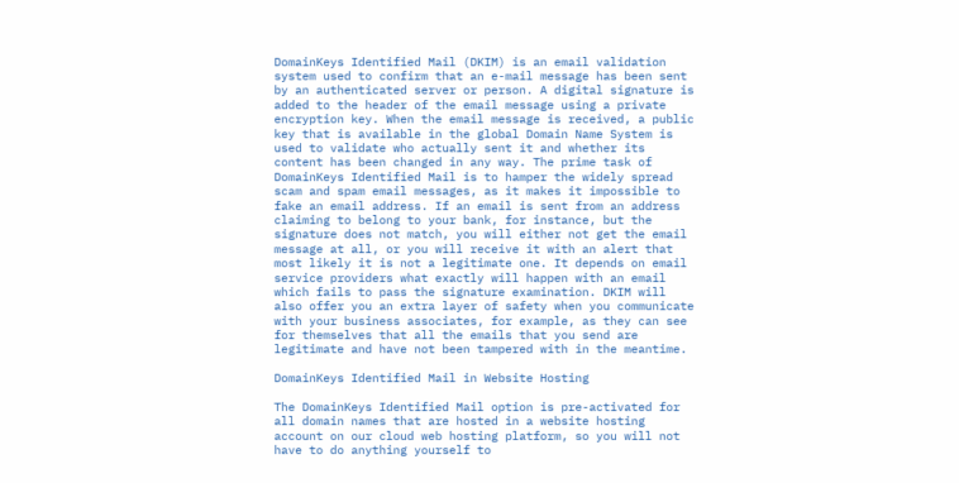DomainKeys Identified Mail (DKIM) is an email validation system used to confirm that an e-mail message has been sent by an authenticated server or person. A digital signature is added to the header of the email message using a private encryption key. When the email message is received, a public key that is available in the global Domain Name System is used to validate who actually sent it and whether its content has been changed in any way. The prime task of DomainKeys Identified Mail is to hamper the widely spread scam and spam email messages, as it makes it impossible to fake an email address. If an email is sent from an address claiming to belong to your bank, for instance, but the signature does not match, you will either not get the email message at all, or you will receive it with an alert that most likely it is not a legitimate one. It depends on email service providers what exactly will happen with an email which fails to pass the signature examination. DKIM will also offer you an extra layer of safety when you communicate with your business associates, for example, as they can see for themselves that all the emails that you send are legitimate and have not been tampered with in the meantime.

DomainKeys Identified Mail in Website Hosting

The DomainKeys Identified Mail option is pre-activated for all domain names that are hosted in a website hosting account on our cloud web hosting platform, so you will not have to do anything yourself to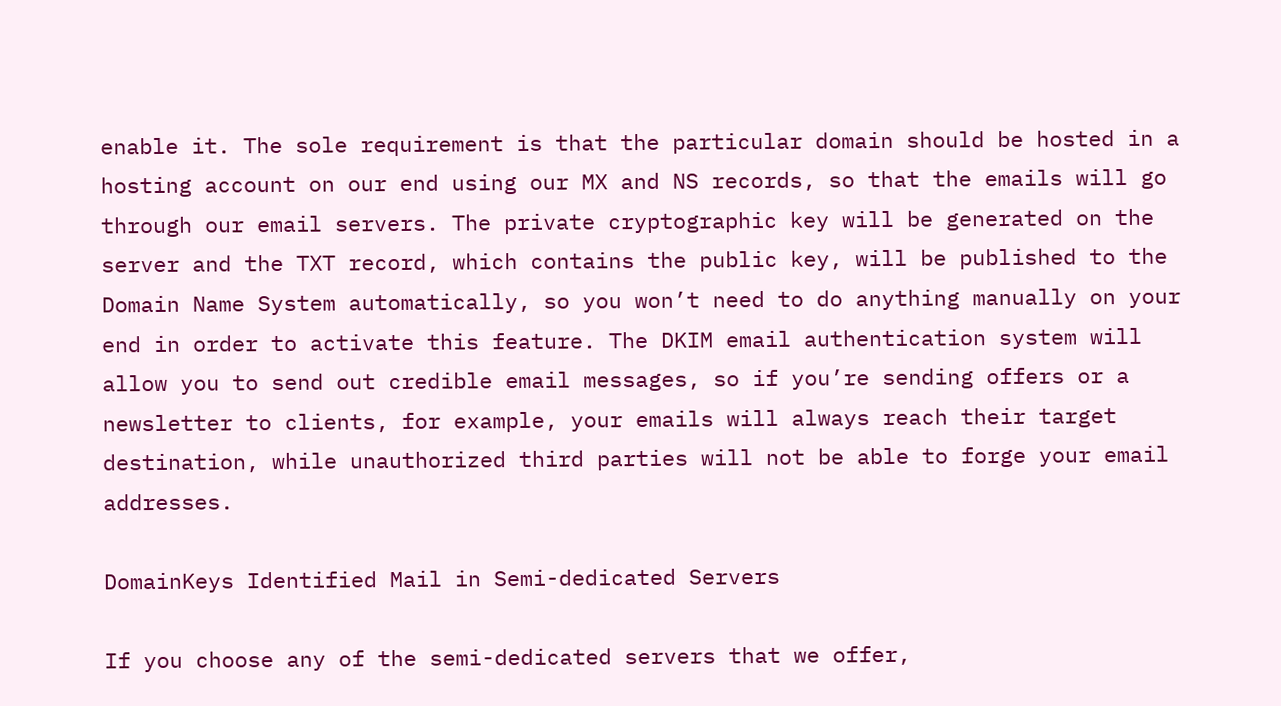enable it. The sole requirement is that the particular domain should be hosted in a hosting account on our end using our MX and NS records, so that the emails will go through our email servers. The private cryptographic key will be generated on the server and the TXT record, which contains the public key, will be published to the Domain Name System automatically, so you won’t need to do anything manually on your end in order to activate this feature. The DKIM email authentication system will allow you to send out credible email messages, so if you’re sending offers or a newsletter to clients, for example, your emails will always reach their target destination, while unauthorized third parties will not be able to forge your email addresses.

DomainKeys Identified Mail in Semi-dedicated Servers

If you choose any of the semi-dedicated servers that we offer,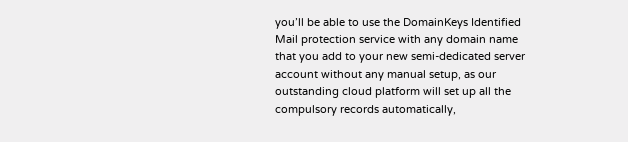you’ll be able to use the DomainKeys Identified Mail protection service with any domain name that you add to your new semi-dedicated server account without any manual setup, as our outstanding cloud platform will set up all the compulsory records automatically,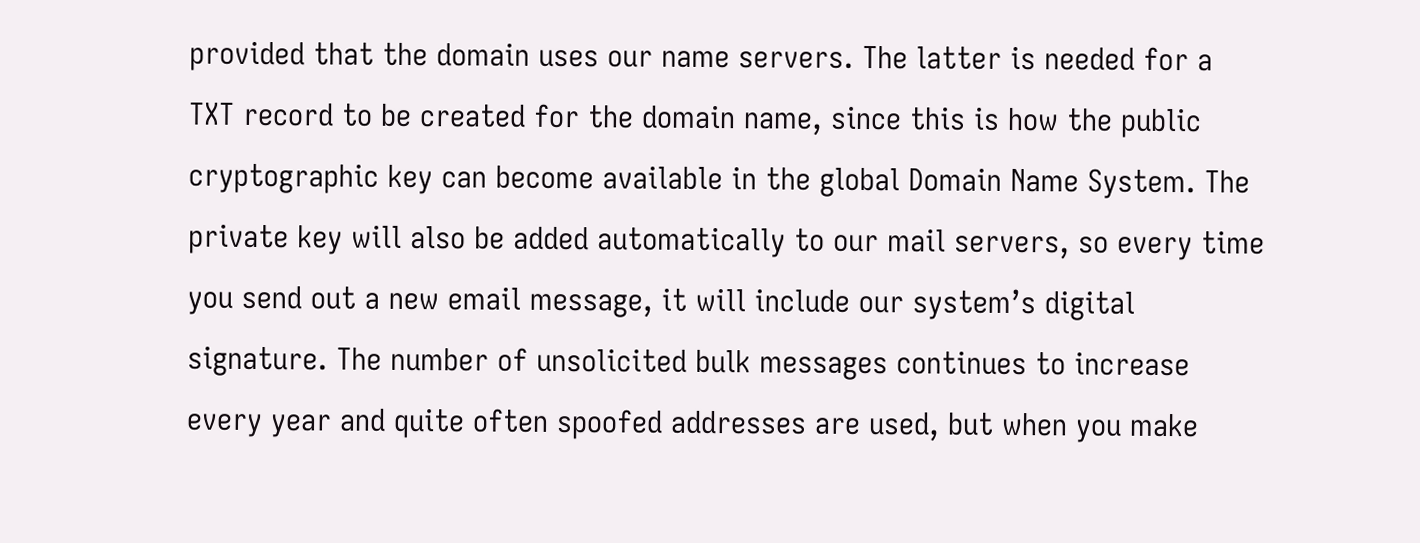provided that the domain uses our name servers. The latter is needed for a TXT record to be created for the domain name, since this is how the public cryptographic key can become available in the global Domain Name System. The private key will also be added automatically to our mail servers, so every time you send out a new email message, it will include our system’s digital signature. The number of unsolicited bulk messages continues to increase every year and quite often spoofed addresses are used, but when you make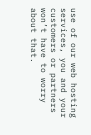use of our web hosting services, you and your customers or partners won’t have to worry about that.